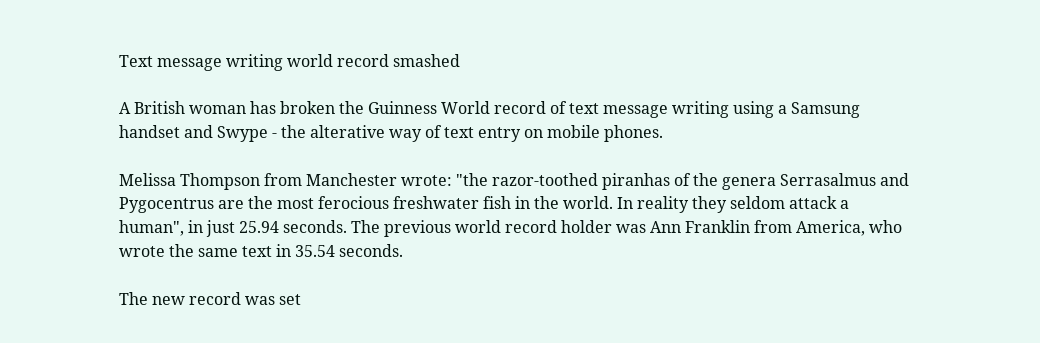Text message writing world record smashed

A British woman has broken the Guinness World record of text message writing using a Samsung handset and Swype - the alterative way of text entry on mobile phones.

Melissa Thompson from Manchester wrote: "the razor-toothed piranhas of the genera Serrasalmus and Pygocentrus are the most ferocious freshwater fish in the world. In reality they seldom attack a human", in just 25.94 seconds. The previous world record holder was Ann Franklin from America, who wrote the same text in 35.54 seconds.

The new record was set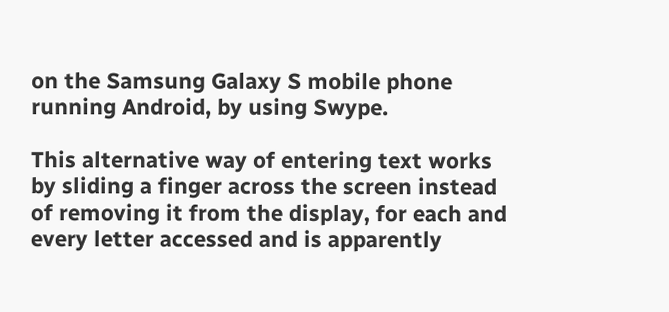on the Samsung Galaxy S mobile phone running Android, by using Swype.

This alternative way of entering text works by sliding a finger across the screen instead of removing it from the display, for each and every letter accessed and is apparently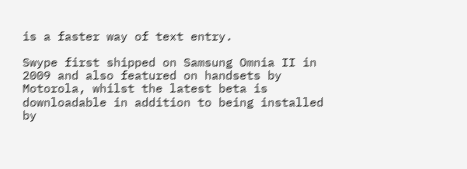is a faster way of text entry.

Swype first shipped on Samsung Omnia II in 2009 and also featured on handsets by Motorola, whilst the latest beta is downloadable in addition to being installed by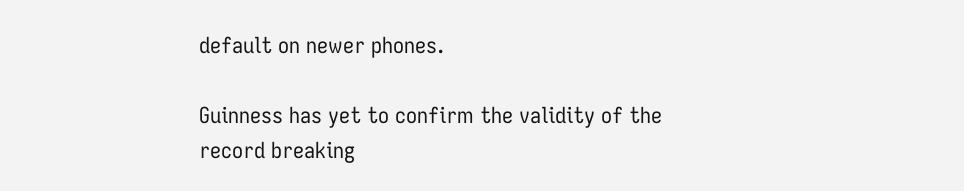default on newer phones.

Guinness has yet to confirm the validity of the record breaking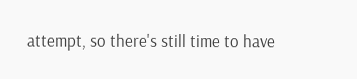attempt, so there's still time to have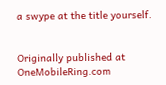a swype at the title yourself.


Originally published at OneMobileRing.com